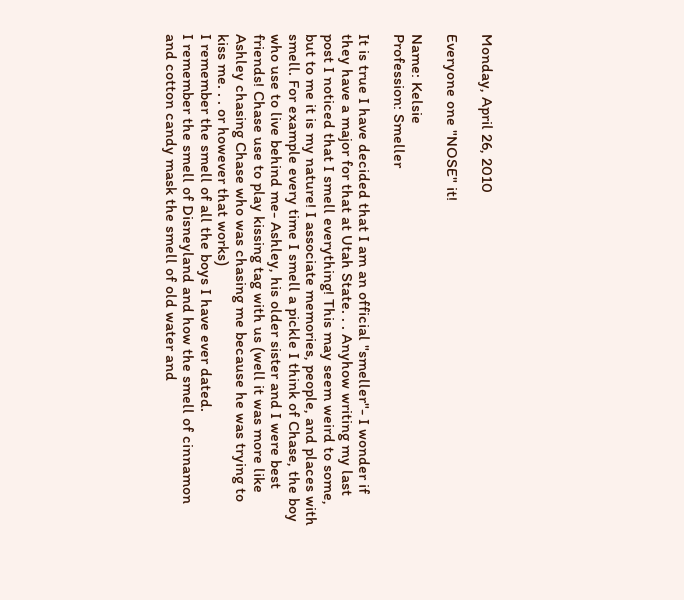Monday, April 26, 2010

Everyone one "NOSE" it!

Name: Kelsie
Profession: Smeller

It is true I have decided that I am an official "smeller"- I wonder if they have a major for that at Utah State. . . Anyhow writing my last post I noticed that I smell everything! This may seem weird to some, but to me it is my nature! I associate memories, people, and places with smell. For example every time I smell a pickle I think of Chase, the boy who use to live behind me- Ashley, his older sister and I were best friends! Chase use to play kissing tag with us (well it was more like Ashley chasing Chase who was chasing me because he was trying to kiss me. . . or however that works)
I remember the smell of all the boys I have ever dated.
I remember the smell of Disneyland and how the smell of cinnamon and cotton candy mask the smell of old water and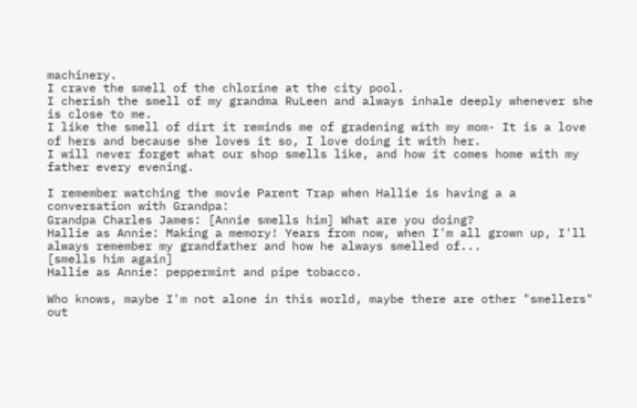machinery.
I crave the smell of the chlorine at the city pool.
I cherish the smell of my grandma RuLeen and always inhale deeply whenever she is close to me.
I like the smell of dirt it reminds me of gradening with my mom- It is a love of hers and because she loves it so, I love doing it with her.
I will never forget what our shop smells like, and how it comes home with my father every evening.

I remember watching the movie Parent Trap when Hallie is having a a conversation with Grandpa:
Grandpa Charles James: [Annie smells him] What are you doing?
Hallie as Annie: Making a memory! Years from now, when I'm all grown up, I'll always remember my grandfather and how he always smelled of...
[smells him again]
Hallie as Annie: peppermint and pipe tobacco.

Who knows, maybe I'm not alone in this world, maybe there are other "smellers" out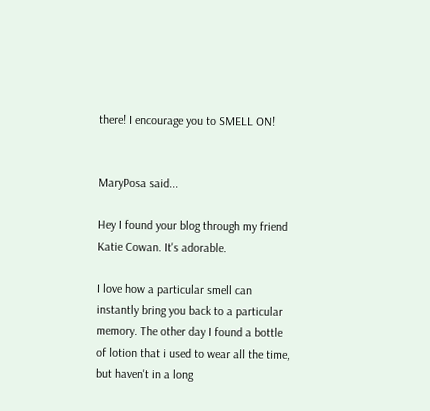there! I encourage you to SMELL ON!


MaryPosa said...

Hey I found your blog through my friend Katie Cowan. It's adorable.

I love how a particular smell can instantly bring you back to a particular memory. The other day I found a bottle of lotion that i used to wear all the time, but haven't in a long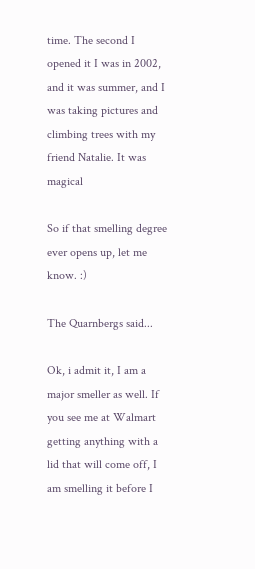time. The second I opened it I was in 2002, and it was summer, and I was taking pictures and climbing trees with my friend Natalie. It was magical

So if that smelling degree ever opens up, let me know. :)

The Quarnbergs said...

Ok, i admit it, I am a major smeller as well. If you see me at Walmart getting anything with a lid that will come off, I am smelling it before I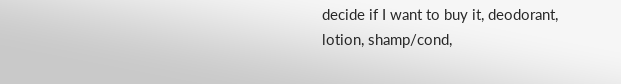decide if I want to buy it, deodorant, lotion, shamp/cond,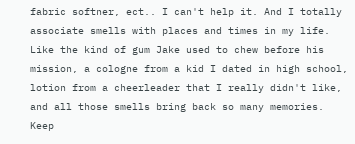fabric softner, ect.. I can't help it. And I totally associate smells with places and times in my life. Like the kind of gum Jake used to chew before his mission, a cologne from a kid I dated in high school, lotion from a cheerleader that I really didn't like, and all those smells bring back so many memories. Keep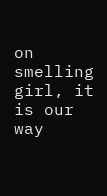on smelling girl, it is our way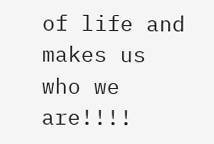of life and makes us who we are!!!!